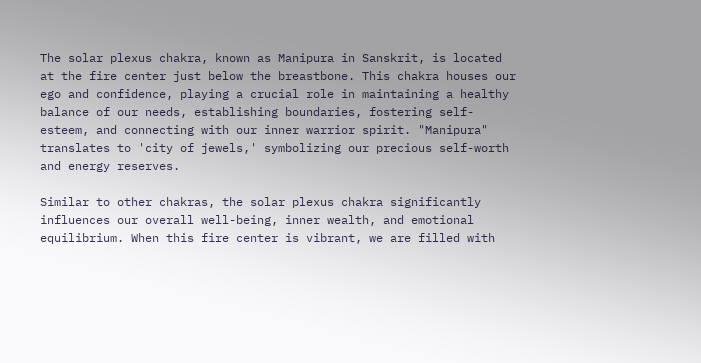The solar plexus chakra, known as Manipura in Sanskrit, is located at the fire center just below the breastbone. This chakra houses our ego and confidence, playing a crucial role in maintaining a healthy balance of our needs, establishing boundaries, fostering self-esteem, and connecting with our inner warrior spirit. "Manipura" translates to 'city of jewels,' symbolizing our precious self-worth and energy reserves.

Similar to other chakras, the solar plexus chakra significantly influences our overall well-being, inner wealth, and emotional equilibrium. When this fire center is vibrant, we are filled with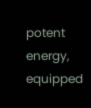potent energy, equipped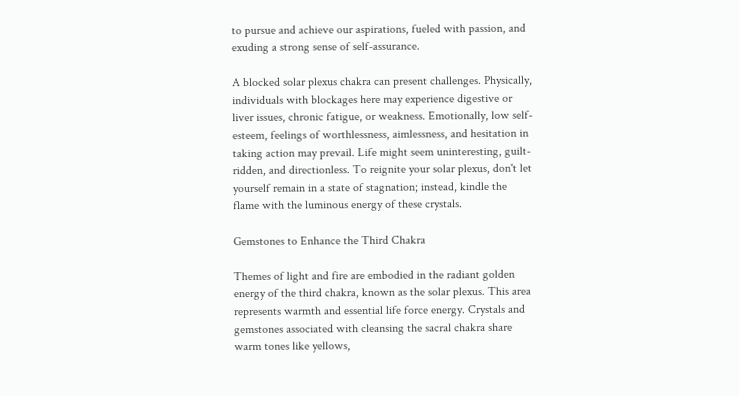to pursue and achieve our aspirations, fueled with passion, and exuding a strong sense of self-assurance.

A blocked solar plexus chakra can present challenges. Physically, individuals with blockages here may experience digestive or liver issues, chronic fatigue, or weakness. Emotionally, low self-esteem, feelings of worthlessness, aimlessness, and hesitation in taking action may prevail. Life might seem uninteresting, guilt-ridden, and directionless. To reignite your solar plexus, don't let yourself remain in a state of stagnation; instead, kindle the flame with the luminous energy of these crystals.

Gemstones to Enhance the Third Chakra

Themes of light and fire are embodied in the radiant golden energy of the third chakra, known as the solar plexus. This area represents warmth and essential life force energy. Crystals and gemstones associated with cleansing the sacral chakra share warm tones like yellows,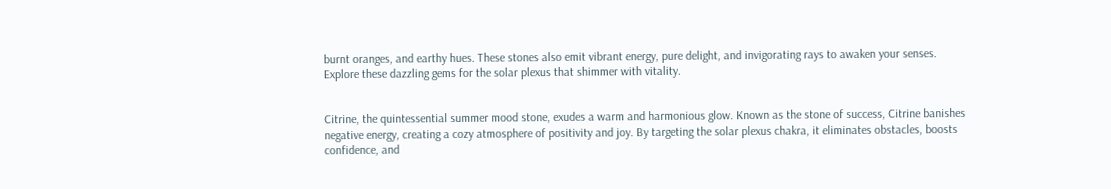burnt oranges, and earthy hues. These stones also emit vibrant energy, pure delight, and invigorating rays to awaken your senses. Explore these dazzling gems for the solar plexus that shimmer with vitality.


Citrine, the quintessential summer mood stone, exudes a warm and harmonious glow. Known as the stone of success, Citrine banishes negative energy, creating a cozy atmosphere of positivity and joy. By targeting the solar plexus chakra, it eliminates obstacles, boosts confidence, and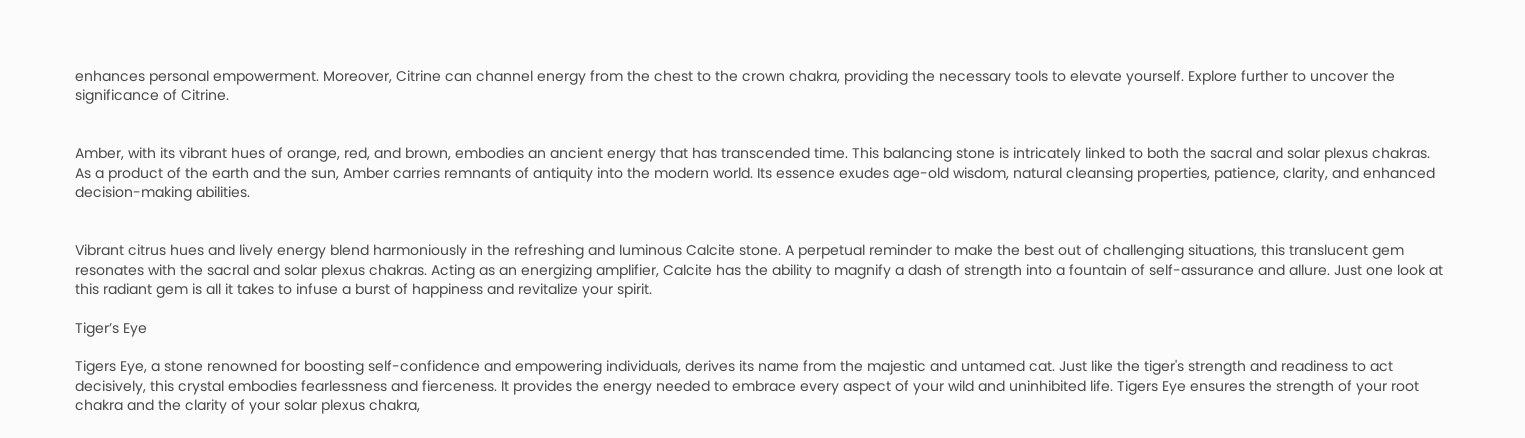enhances personal empowerment. Moreover, Citrine can channel energy from the chest to the crown chakra, providing the necessary tools to elevate yourself. Explore further to uncover the significance of Citrine.


Amber, with its vibrant hues of orange, red, and brown, embodies an ancient energy that has transcended time. This balancing stone is intricately linked to both the sacral and solar plexus chakras. As a product of the earth and the sun, Amber carries remnants of antiquity into the modern world. Its essence exudes age-old wisdom, natural cleansing properties, patience, clarity, and enhanced decision-making abilities.


Vibrant citrus hues and lively energy blend harmoniously in the refreshing and luminous Calcite stone. A perpetual reminder to make the best out of challenging situations, this translucent gem resonates with the sacral and solar plexus chakras. Acting as an energizing amplifier, Calcite has the ability to magnify a dash of strength into a fountain of self-assurance and allure. Just one look at this radiant gem is all it takes to infuse a burst of happiness and revitalize your spirit.

Tiger’s Eye

Tigers Eye, a stone renowned for boosting self-confidence and empowering individuals, derives its name from the majestic and untamed cat. Just like the tiger's strength and readiness to act decisively, this crystal embodies fearlessness and fierceness. It provides the energy needed to embrace every aspect of your wild and uninhibited life. Tigers Eye ensures the strength of your root chakra and the clarity of your solar plexus chakra,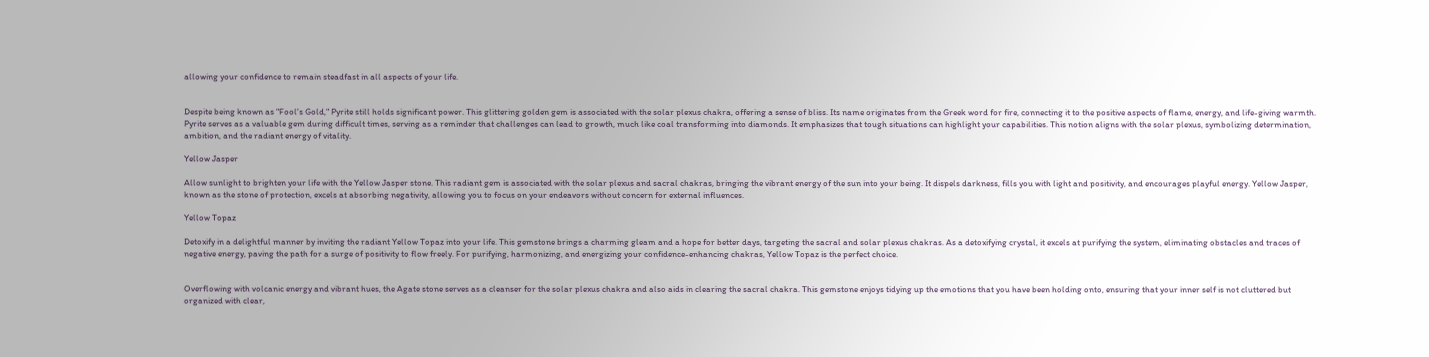allowing your confidence to remain steadfast in all aspects of your life.


Despite being known as "Fool's Gold," Pyrite still holds significant power. This glittering golden gem is associated with the solar plexus chakra, offering a sense of bliss. Its name originates from the Greek word for fire, connecting it to the positive aspects of flame, energy, and life-giving warmth. Pyrite serves as a valuable gem during difficult times, serving as a reminder that challenges can lead to growth, much like coal transforming into diamonds. It emphasizes that tough situations can highlight your capabilities. This notion aligns with the solar plexus, symbolizing determination, ambition, and the radiant energy of vitality.

Yellow Jasper

Allow sunlight to brighten your life with the Yellow Jasper stone. This radiant gem is associated with the solar plexus and sacral chakras, bringing the vibrant energy of the sun into your being. It dispels darkness, fills you with light and positivity, and encourages playful energy. Yellow Jasper, known as the stone of protection, excels at absorbing negativity, allowing you to focus on your endeavors without concern for external influences.

Yellow Topaz

Detoxify in a delightful manner by inviting the radiant Yellow Topaz into your life. This gemstone brings a charming gleam and a hope for better days, targeting the sacral and solar plexus chakras. As a detoxifying crystal, it excels at purifying the system, eliminating obstacles and traces of negative energy, paving the path for a surge of positivity to flow freely. For purifying, harmonizing, and energizing your confidence-enhancing chakras, Yellow Topaz is the perfect choice.


Overflowing with volcanic energy and vibrant hues, the Agate stone serves as a cleanser for the solar plexus chakra and also aids in clearing the sacral chakra. This gemstone enjoys tidying up the emotions that you have been holding onto, ensuring that your inner self is not cluttered but organized with clear,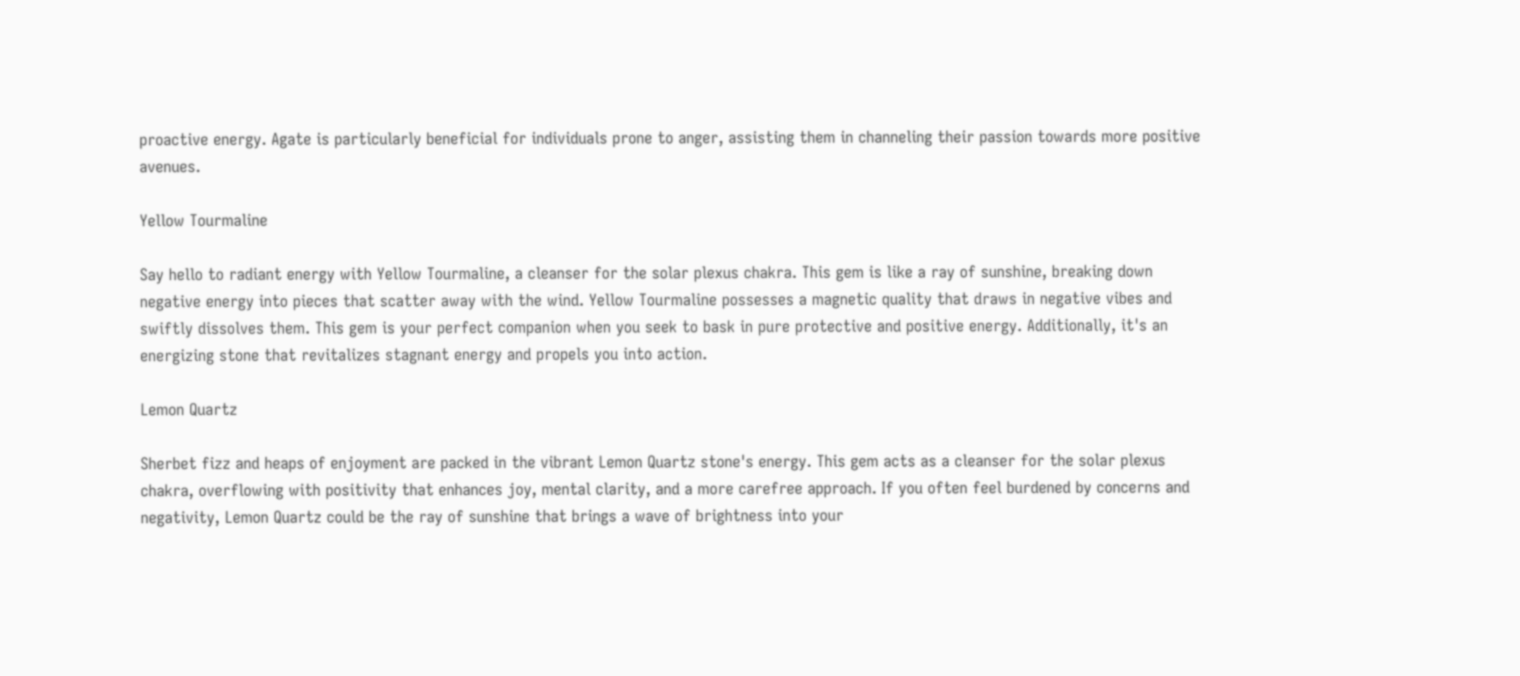proactive energy. Agate is particularly beneficial for individuals prone to anger, assisting them in channeling their passion towards more positive avenues.

Yellow Tourmaline

Say hello to radiant energy with Yellow Tourmaline, a cleanser for the solar plexus chakra. This gem is like a ray of sunshine, breaking down negative energy into pieces that scatter away with the wind. Yellow Tourmaline possesses a magnetic quality that draws in negative vibes and swiftly dissolves them. This gem is your perfect companion when you seek to bask in pure protective and positive energy. Additionally, it's an energizing stone that revitalizes stagnant energy and propels you into action.

Lemon Quartz

Sherbet fizz and heaps of enjoyment are packed in the vibrant Lemon Quartz stone's energy. This gem acts as a cleanser for the solar plexus chakra, overflowing with positivity that enhances joy, mental clarity, and a more carefree approach. If you often feel burdened by concerns and negativity, Lemon Quartz could be the ray of sunshine that brings a wave of brightness into your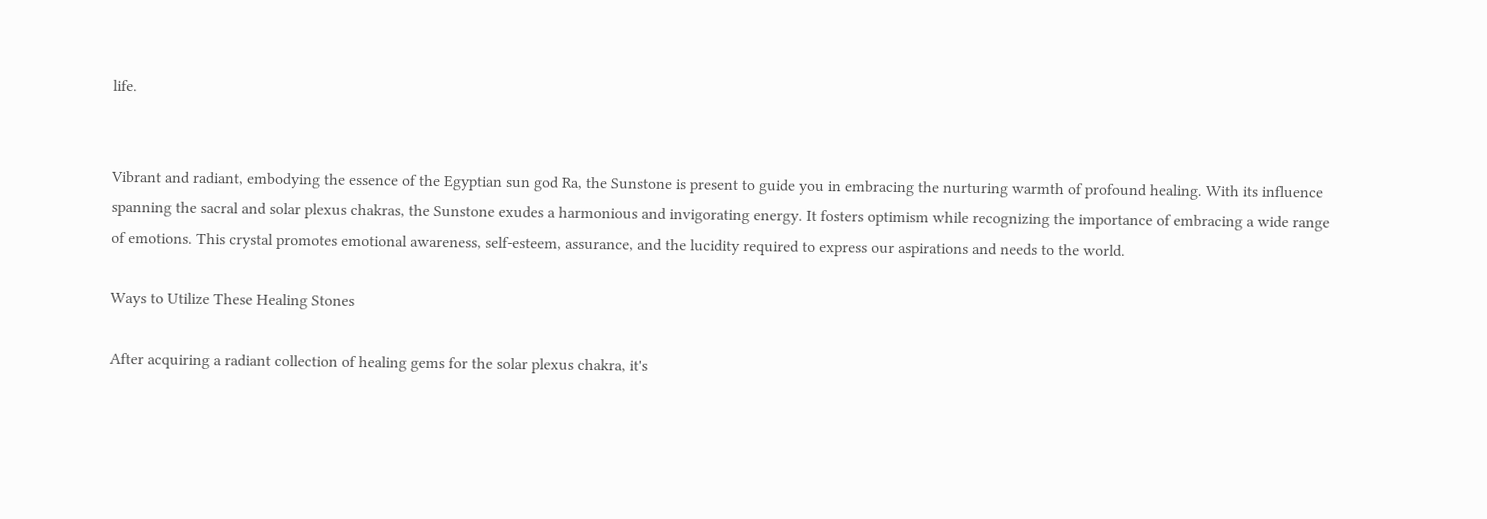life.


Vibrant and radiant, embodying the essence of the Egyptian sun god Ra, the Sunstone is present to guide you in embracing the nurturing warmth of profound healing. With its influence spanning the sacral and solar plexus chakras, the Sunstone exudes a harmonious and invigorating energy. It fosters optimism while recognizing the importance of embracing a wide range of emotions. This crystal promotes emotional awareness, self-esteem, assurance, and the lucidity required to express our aspirations and needs to the world.

Ways to Utilize These Healing Stones

After acquiring a radiant collection of healing gems for the solar plexus chakra, it's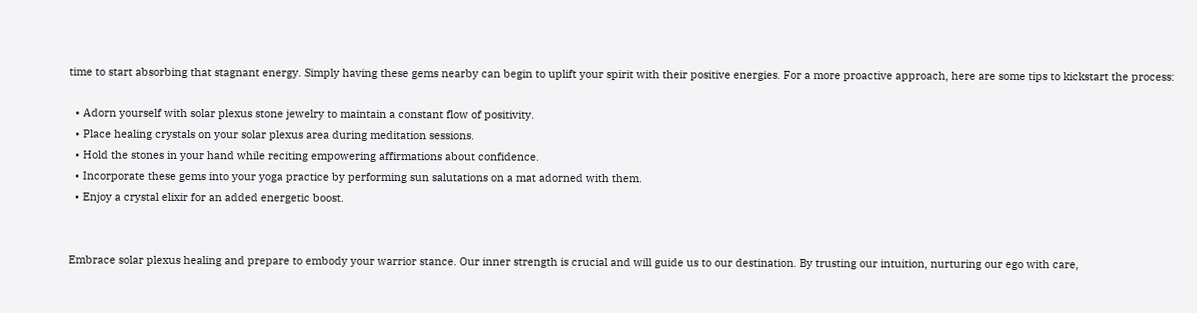time to start absorbing that stagnant energy. Simply having these gems nearby can begin to uplift your spirit with their positive energies. For a more proactive approach, here are some tips to kickstart the process:

  • Adorn yourself with solar plexus stone jewelry to maintain a constant flow of positivity.
  • Place healing crystals on your solar plexus area during meditation sessions.
  • Hold the stones in your hand while reciting empowering affirmations about confidence.
  • Incorporate these gems into your yoga practice by performing sun salutations on a mat adorned with them.
  • Enjoy a crystal elixir for an added energetic boost.


Embrace solar plexus healing and prepare to embody your warrior stance. Our inner strength is crucial and will guide us to our destination. By trusting our intuition, nurturing our ego with care,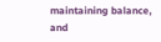maintaining balance, and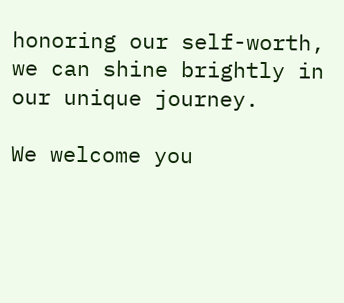honoring our self-worth, we can shine brightly in our unique journey.

We welcome you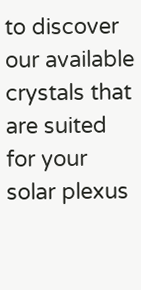to discover our available crystals that are suited for your solar plexus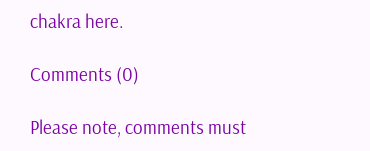chakra here.

Comments (0)

Please note, comments must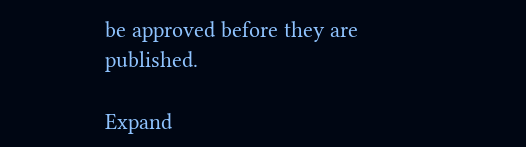be approved before they are published.

Expand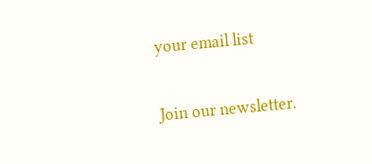your email list

Join our newsletter.